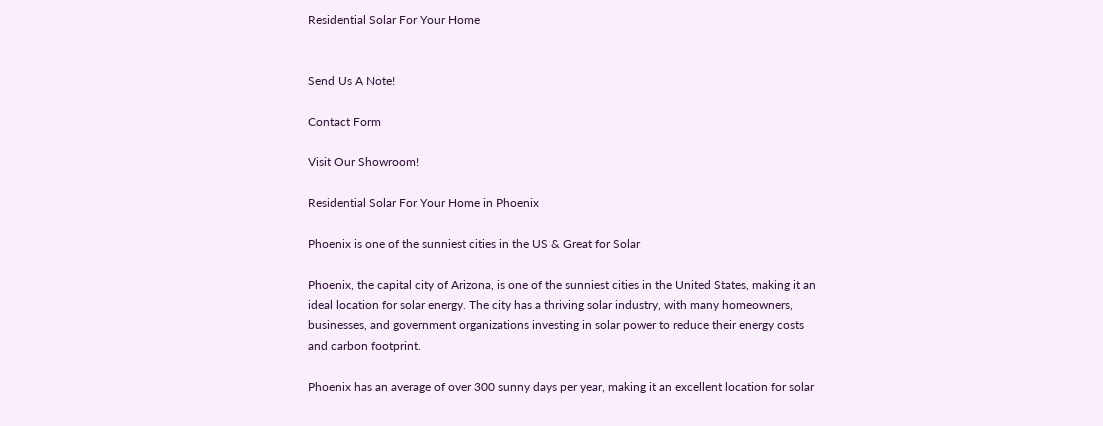Residential Solar For Your Home


Send Us A Note!

Contact Form

Visit Our Showroom!

Residential Solar For Your Home in Phoenix

Phoenix is one of the sunniest cities in the US & Great for Solar

Phoenix, the capital city of Arizona, is one of the sunniest cities in the United States, making it an ideal location for solar energy. The city has a thriving solar industry, with many homeowners, businesses, and government organizations investing in solar power to reduce their energy costs and carbon footprint.

Phoenix has an average of over 300 sunny days per year, making it an excellent location for solar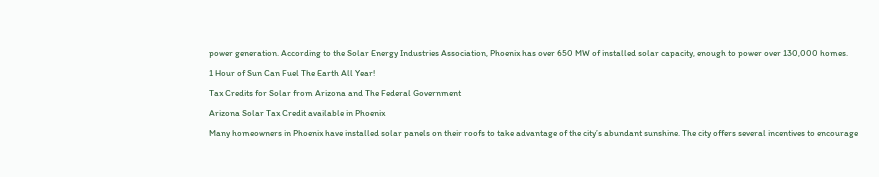power generation. According to the Solar Energy Industries Association, Phoenix has over 650 MW of installed solar capacity, enough to power over 130,000 homes.

1 Hour of Sun Can Fuel The Earth All Year!

Tax Credits for Solar from Arizona and The Federal Government

Arizona Solar Tax Credit available in Phoenix

Many homeowners in Phoenix have installed solar panels on their roofs to take advantage of the city’s abundant sunshine. The city offers several incentives to encourage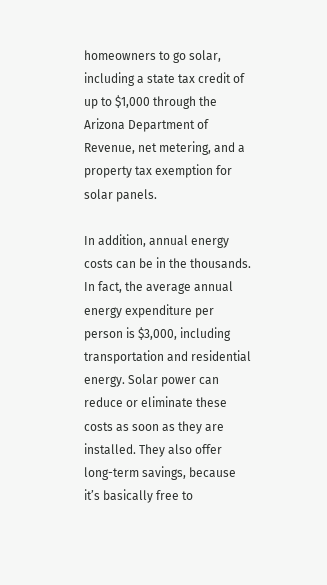homeowners to go solar, including a state tax credit of up to $1,000 through the Arizona Department of Revenue, net metering, and a property tax exemption for solar panels.

In addition, annual energy costs can be in the thousands. In fact, the average annual energy expenditure per person is $3,000, including transportation and residential energy. Solar power can reduce or eliminate these costs as soon as they are installed. They also offer long-term savings, because it’s basically free to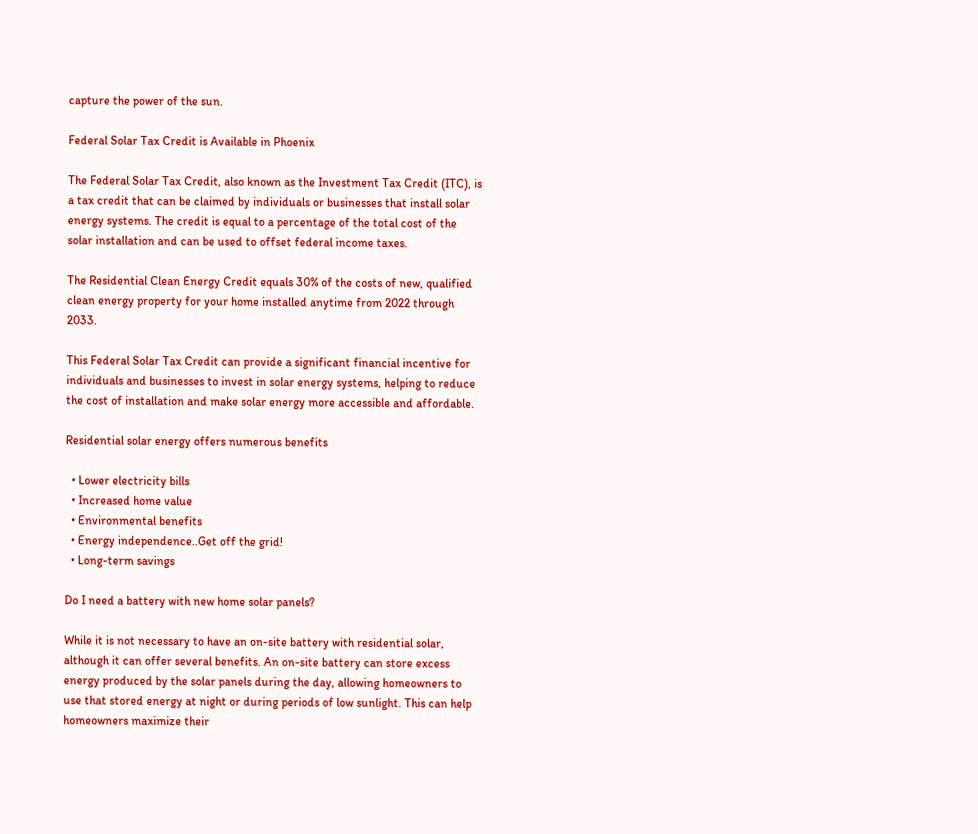capture the power of the sun.

Federal Solar Tax Credit is Available in Phoenix

The Federal Solar Tax Credit, also known as the Investment Tax Credit (ITC), is a tax credit that can be claimed by individuals or businesses that install solar energy systems. The credit is equal to a percentage of the total cost of the solar installation and can be used to offset federal income taxes.

The Residential Clean Energy Credit equals 30% of the costs of new, qualified clean energy property for your home installed anytime from 2022 through 2033.

This Federal Solar Tax Credit can provide a significant financial incentive for individuals and businesses to invest in solar energy systems, helping to reduce the cost of installation and make solar energy more accessible and affordable.

Residential solar energy offers numerous benefits

  • Lower electricity bills
  • Increased home value
  • Environmental benefits
  • Energy independence..Get off the grid!
  • Long-term savings

Do I need a battery with new home solar panels?

While it is not necessary to have an on-site battery with residential solar, although it can offer several benefits. An on-site battery can store excess energy produced by the solar panels during the day, allowing homeowners to use that stored energy at night or during periods of low sunlight. This can help homeowners maximize their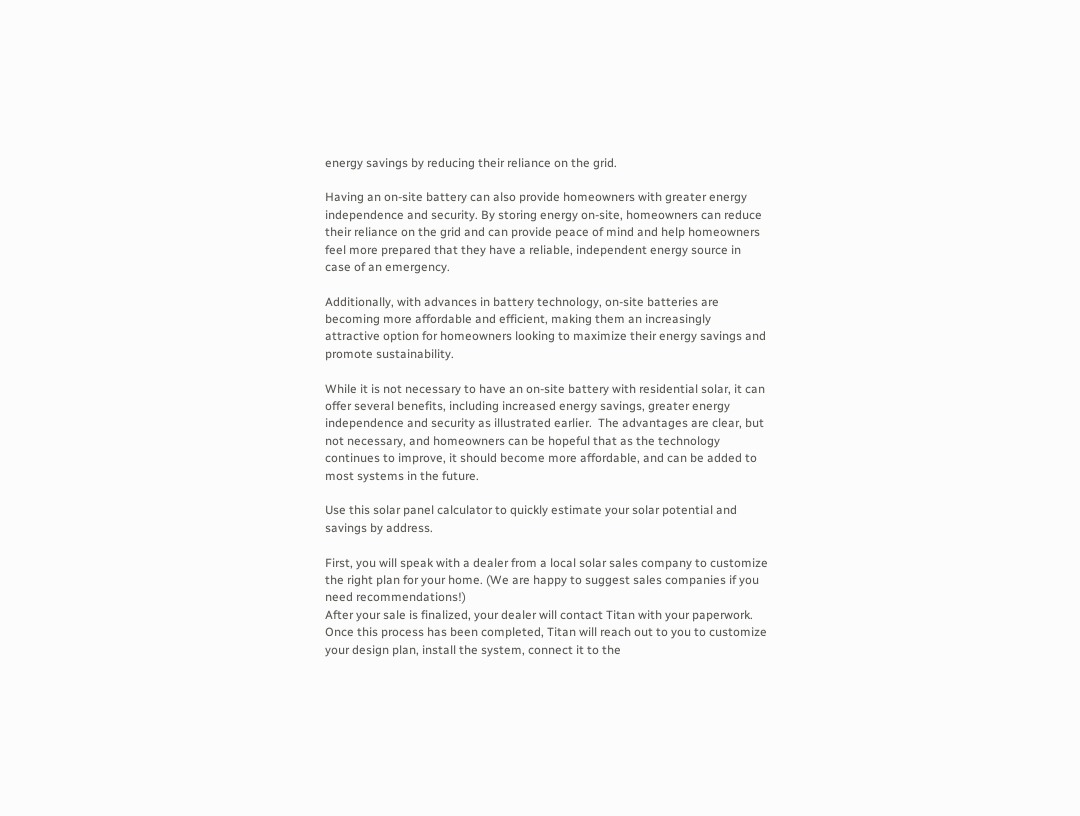energy savings by reducing their reliance on the grid.

Having an on-site battery can also provide homeowners with greater energy independence and security. By storing energy on-site, homeowners can reduce their reliance on the grid and can provide peace of mind and help homeowners feel more prepared that they have a reliable, independent energy source in case of an emergency.

Additionally, with advances in battery technology, on-site batteries are becoming more affordable and efficient, making them an increasingly attractive option for homeowners looking to maximize their energy savings and promote sustainability.

While it is not necessary to have an on-site battery with residential solar, it can offer several benefits, including increased energy savings, greater energy independence and security as illustrated earlier.  The advantages are clear, but not necessary, and homeowners can be hopeful that as the technology continues to improve, it should become more affordable, and can be added to most systems in the future.

Use this solar panel calculator to quickly estimate your solar potential and savings by address.

First, you will speak with a dealer from a local solar sales company to customize the right plan for your home. (We are happy to suggest sales companies if you need recommendations!)
After your sale is finalized, your dealer will contact Titan with your paperwork. Once this process has been completed, Titan will reach out to you to customize your design plan, install the system, connect it to the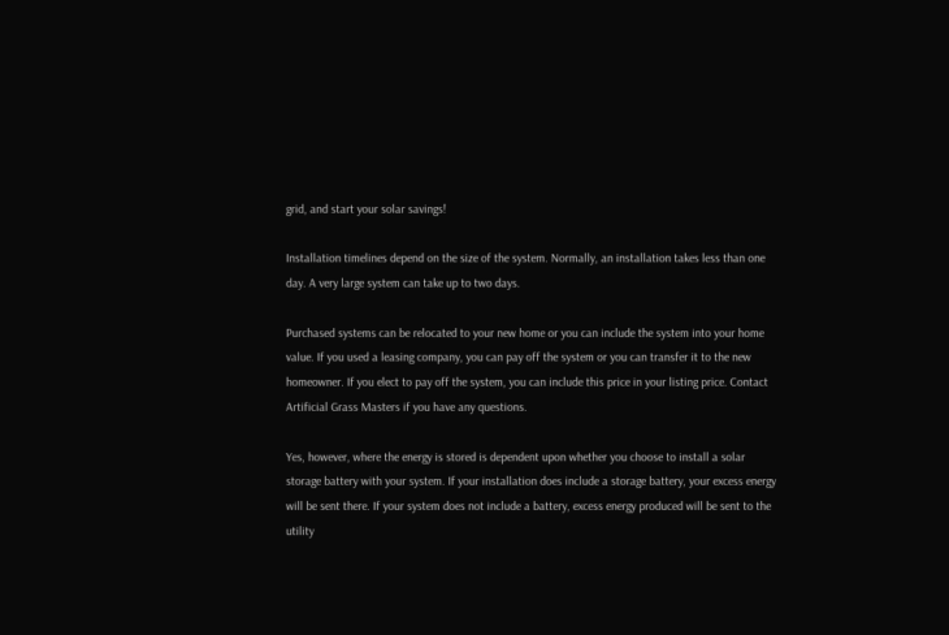grid, and start your solar savings!

Installation timelines depend on the size of the system. Normally, an installation takes less than one day. A very large system can take up to two days.

Purchased systems can be relocated to your new home or you can include the system into your home value. If you used a leasing company, you can pay off the system or you can transfer it to the new homeowner. If you elect to pay off the system, you can include this price in your listing price. Contact Artificial Grass Masters if you have any questions.

Yes, however, where the energy is stored is dependent upon whether you choose to install a solar storage battery with your system. If your installation does include a storage battery, your excess energy will be sent there. If your system does not include a battery, excess energy produced will be sent to the utility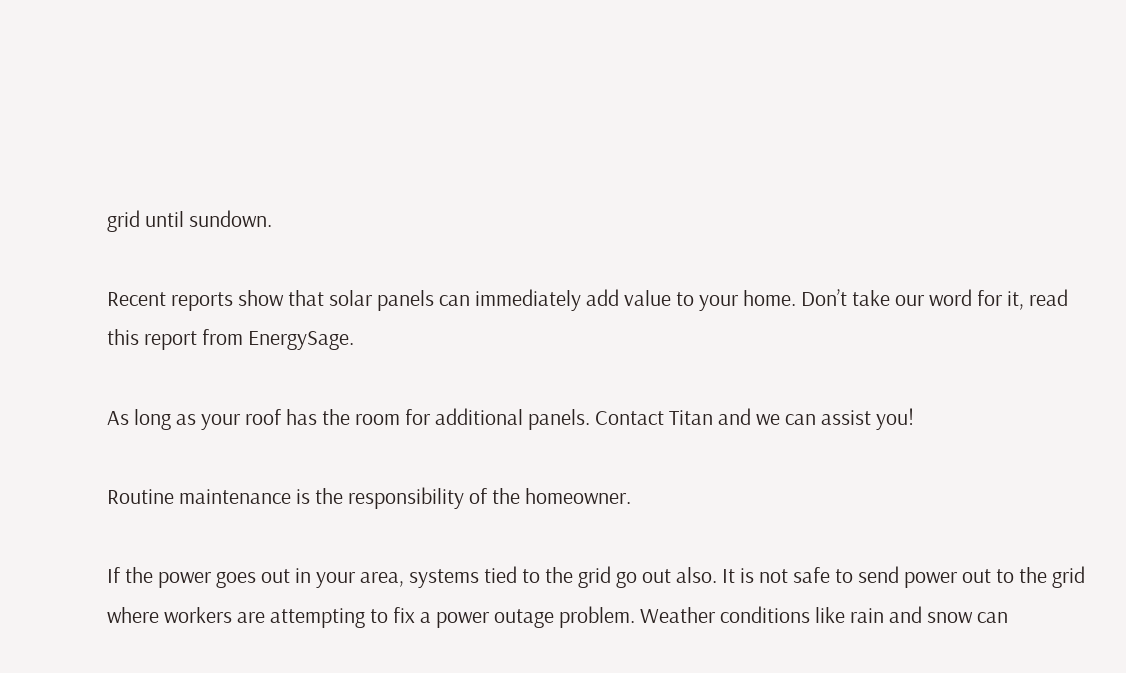grid until sundown.

Recent reports show that solar panels can immediately add value to your home. Don’t take our word for it, read this report from EnergySage.

As long as your roof has the room for additional panels. Contact Titan and we can assist you!

Routine maintenance is the responsibility of the homeowner.

If the power goes out in your area, systems tied to the grid go out also. It is not safe to send power out to the grid where workers are attempting to fix a power outage problem. Weather conditions like rain and snow can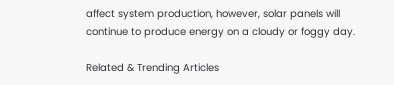affect system production, however, solar panels will continue to produce energy on a cloudy or foggy day.

Related & Trending Articles